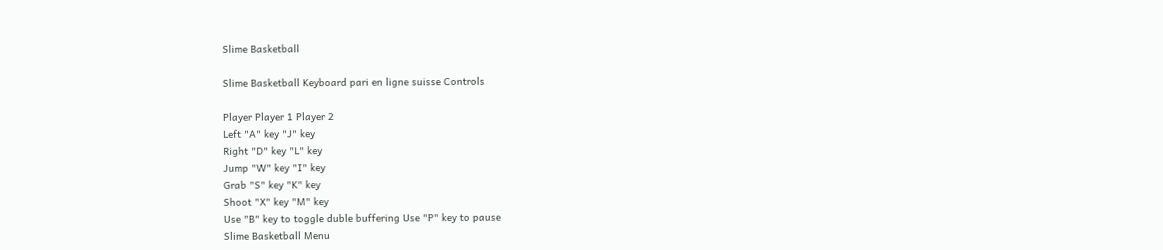Slime Basketball

Slime Basketball Keyboard pari en ligne suisse Controls

Player Player 1 Player 2
Left "A" key "J" key
Right "D" key "L" key
Jump "W" key "I" key
Grab "S" key "K" key
Shoot "X" key "M" key
Use "B" key to toggle duble buffering Use "P" key to pause
Slime Basketball Menu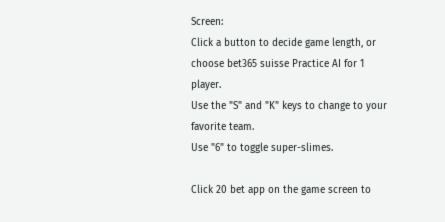Screen:
Click a button to decide game length, or choose bet365 suisse Practice AI for 1 player.
Use the "S" and "K" keys to change to your favorite team.
Use "6" to toggle super-slimes.

Click 20 bet app on the game screen to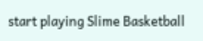start playing Slime Basketball